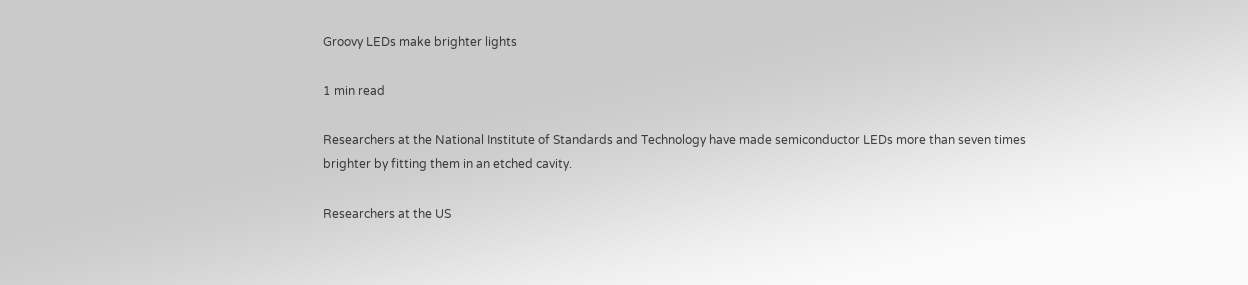Groovy LEDs make brighter lights

1 min read

Researchers at the National Institute of Standards and Technology have made semiconductor LEDs more than seven times brighter by fitting them in an etched cavity.

Researchers at the US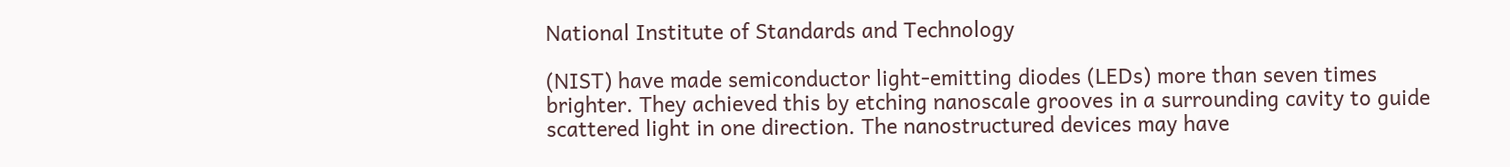National Institute of Standards and Technology

(NIST) have made semiconductor light-emitting diodes (LEDs) more than seven times brighter. They achieved this by etching nanoscale grooves in a surrounding cavity to guide scattered light in one direction. The nanostructured devices may have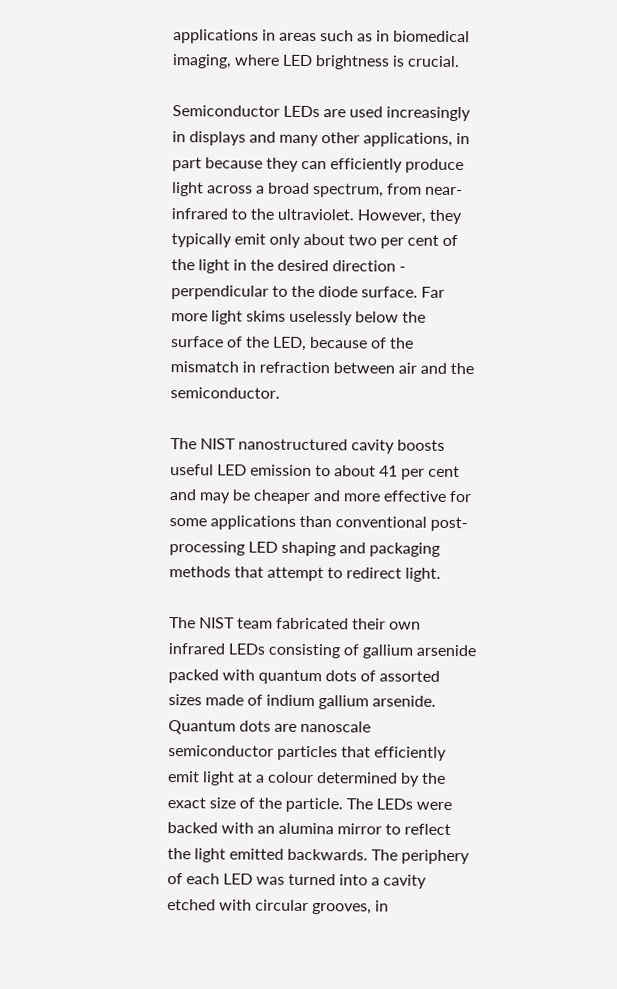applications in areas such as in biomedical imaging, where LED brightness is crucial.

Semiconductor LEDs are used increasingly in displays and many other applications, in part because they can efficiently produce light across a broad spectrum, from near-infrared to the ultraviolet. However, they typically emit only about two per cent of the light in the desired direction - perpendicular to the diode surface. Far more light skims uselessly below the surface of the LED, because of the mismatch in refraction between air and the semiconductor.

The NIST nanostructured cavity boosts useful LED emission to about 41 per cent and may be cheaper and more effective for some applications than conventional post-processing LED shaping and packaging methods that attempt to redirect light.

The NIST team fabricated their own infrared LEDs consisting of gallium arsenide packed with quantum dots of assorted sizes made of indium gallium arsenide. Quantum dots are nanoscale semiconductor particles that efficiently emit light at a colour determined by the exact size of the particle. The LEDs were backed with an alumina mirror to reflect the light emitted backwards. The periphery of each LED was turned into a cavity etched with circular grooves, in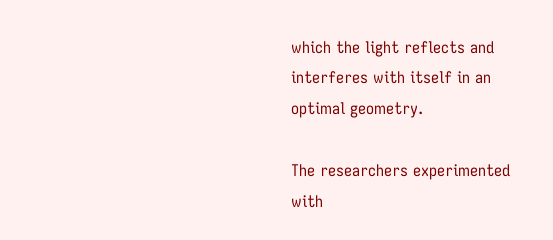which the light reflects and interferes with itself in an optimal geometry.

The researchers experimented with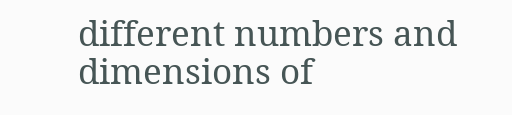different numbers and dimensions of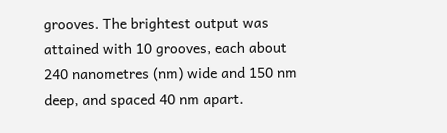grooves. The brightest output was attained with 10 grooves, each about 240 nanometres (nm) wide and 150 nm deep, and spaced 40 nm apart.